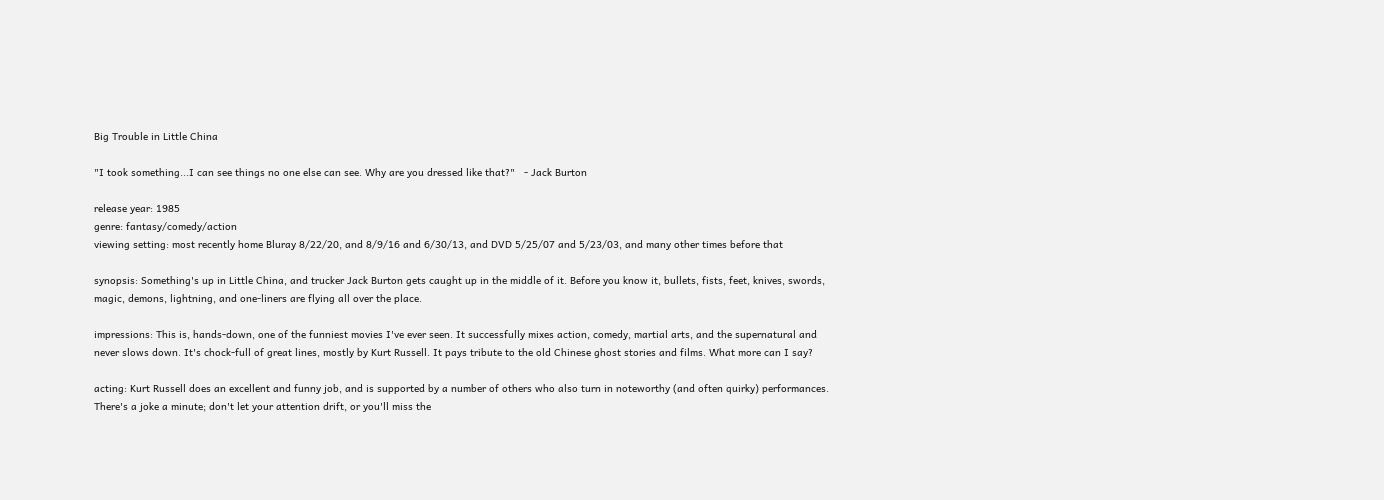Big Trouble in Little China

"I took something...I can see things no one else can see. Why are you dressed like that?"   - Jack Burton

release year: 1985
genre: fantasy/comedy/action
viewing setting: most recently home Bluray 8/22/20, and 8/9/16 and 6/30/13, and DVD 5/25/07 and 5/23/03, and many other times before that

synopsis: Something's up in Little China, and trucker Jack Burton gets caught up in the middle of it. Before you know it, bullets, fists, feet, knives, swords, magic, demons, lightning, and one-liners are flying all over the place.

impressions: This is, hands-down, one of the funniest movies I've ever seen. It successfully mixes action, comedy, martial arts, and the supernatural and never slows down. It's chock-full of great lines, mostly by Kurt Russell. It pays tribute to the old Chinese ghost stories and films. What more can I say?

acting: Kurt Russell does an excellent and funny job, and is supported by a number of others who also turn in noteworthy (and often quirky) performances. There's a joke a minute; don't let your attention drift, or you'll miss the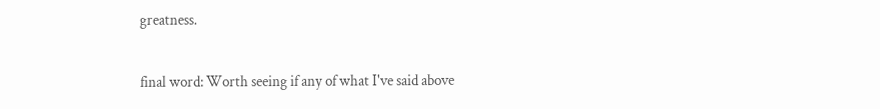greatness.

final word: Worth seeing if any of what I've said above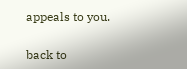appeals to you.

back to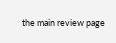the main review page